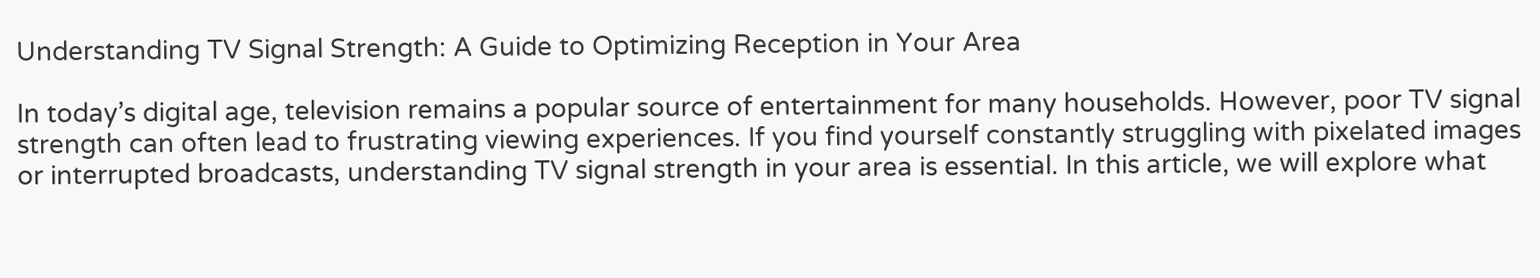Understanding TV Signal Strength: A Guide to Optimizing Reception in Your Area

In today’s digital age, television remains a popular source of entertainment for many households. However, poor TV signal strength can often lead to frustrating viewing experiences. If you find yourself constantly struggling with pixelated images or interrupted broadcasts, understanding TV signal strength in your area is essential. In this article, we will explore what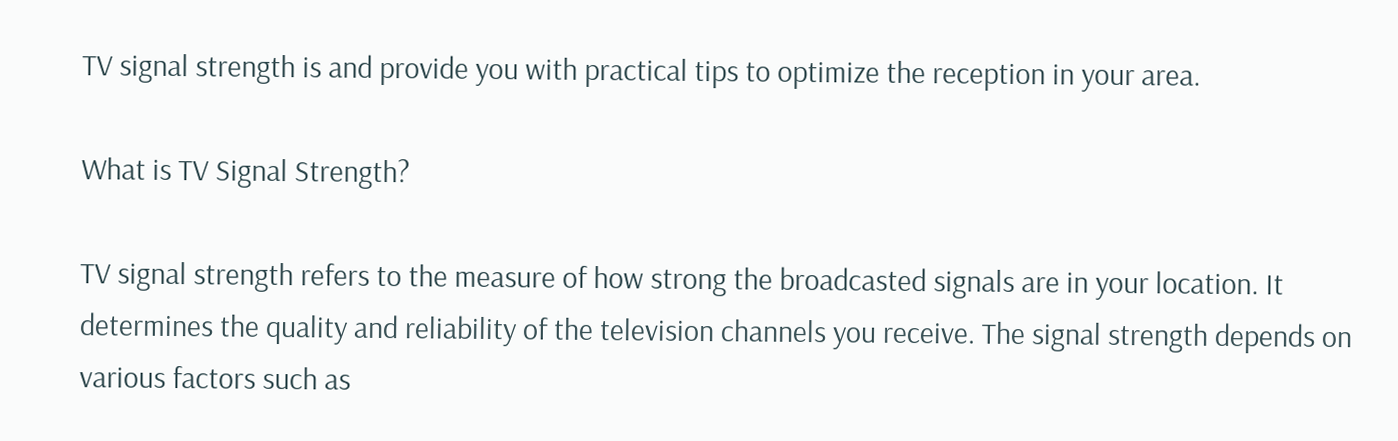TV signal strength is and provide you with practical tips to optimize the reception in your area.

What is TV Signal Strength?

TV signal strength refers to the measure of how strong the broadcasted signals are in your location. It determines the quality and reliability of the television channels you receive. The signal strength depends on various factors such as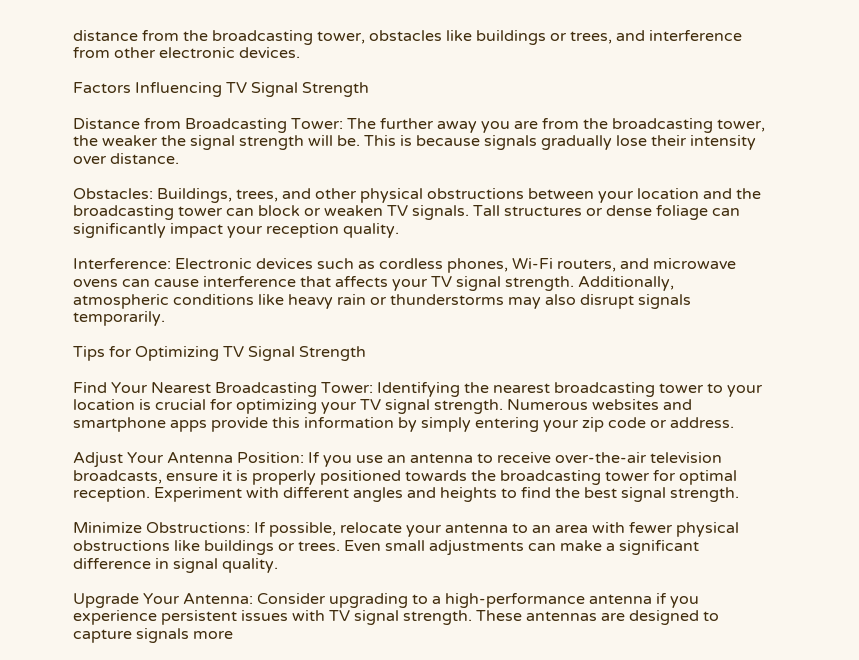distance from the broadcasting tower, obstacles like buildings or trees, and interference from other electronic devices.

Factors Influencing TV Signal Strength

Distance from Broadcasting Tower: The further away you are from the broadcasting tower, the weaker the signal strength will be. This is because signals gradually lose their intensity over distance.

Obstacles: Buildings, trees, and other physical obstructions between your location and the broadcasting tower can block or weaken TV signals. Tall structures or dense foliage can significantly impact your reception quality.

Interference: Electronic devices such as cordless phones, Wi-Fi routers, and microwave ovens can cause interference that affects your TV signal strength. Additionally, atmospheric conditions like heavy rain or thunderstorms may also disrupt signals temporarily.

Tips for Optimizing TV Signal Strength

Find Your Nearest Broadcasting Tower: Identifying the nearest broadcasting tower to your location is crucial for optimizing your TV signal strength. Numerous websites and smartphone apps provide this information by simply entering your zip code or address.

Adjust Your Antenna Position: If you use an antenna to receive over-the-air television broadcasts, ensure it is properly positioned towards the broadcasting tower for optimal reception. Experiment with different angles and heights to find the best signal strength.

Minimize Obstructions: If possible, relocate your antenna to an area with fewer physical obstructions like buildings or trees. Even small adjustments can make a significant difference in signal quality.

Upgrade Your Antenna: Consider upgrading to a high-performance antenna if you experience persistent issues with TV signal strength. These antennas are designed to capture signals more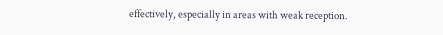effectively, especially in areas with weak reception.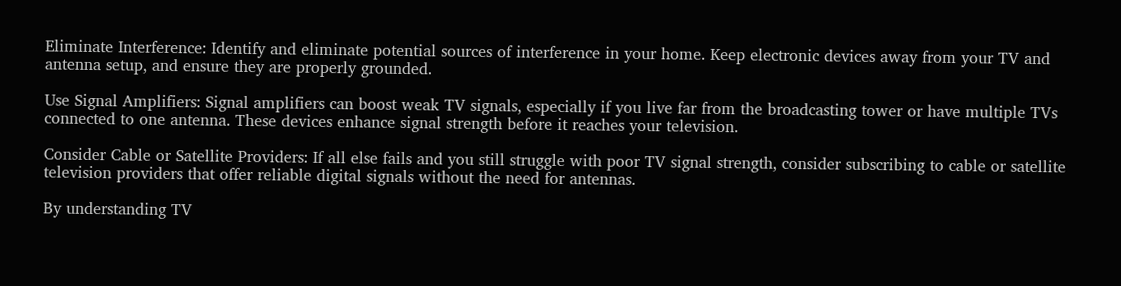Eliminate Interference: Identify and eliminate potential sources of interference in your home. Keep electronic devices away from your TV and antenna setup, and ensure they are properly grounded.

Use Signal Amplifiers: Signal amplifiers can boost weak TV signals, especially if you live far from the broadcasting tower or have multiple TVs connected to one antenna. These devices enhance signal strength before it reaches your television.

Consider Cable or Satellite Providers: If all else fails and you still struggle with poor TV signal strength, consider subscribing to cable or satellite television providers that offer reliable digital signals without the need for antennas.

By understanding TV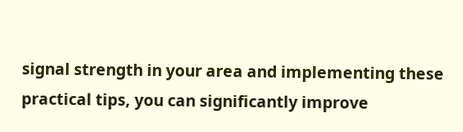signal strength in your area and implementing these practical tips, you can significantly improve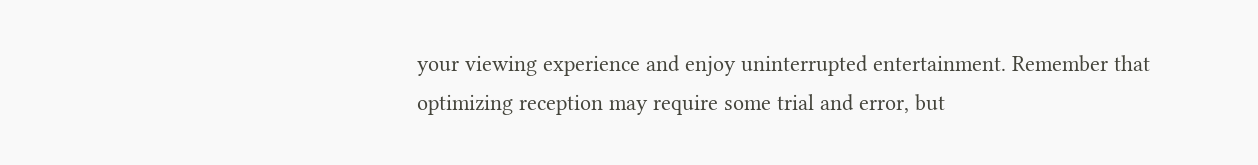your viewing experience and enjoy uninterrupted entertainment. Remember that optimizing reception may require some trial and error, but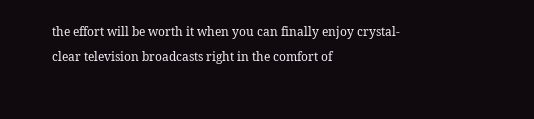the effort will be worth it when you can finally enjoy crystal-clear television broadcasts right in the comfort of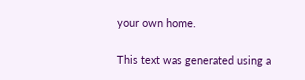your own home.

This text was generated using a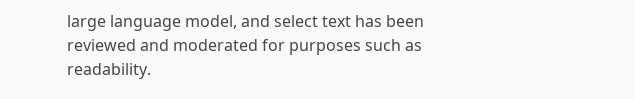large language model, and select text has been reviewed and moderated for purposes such as readability.